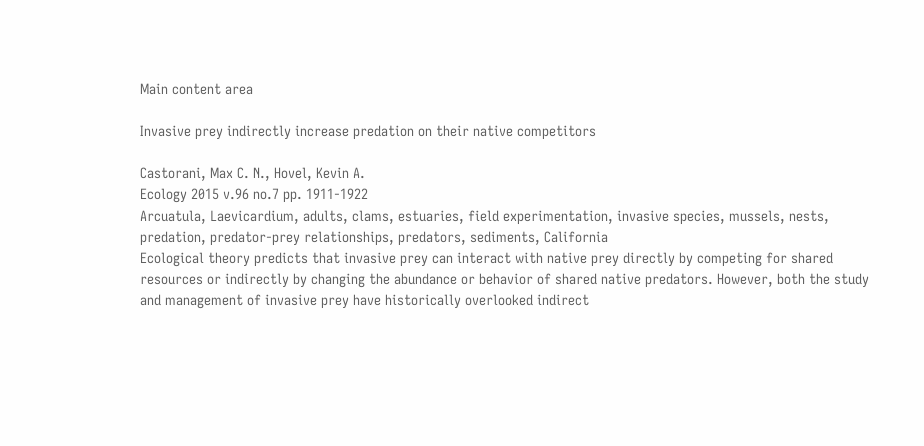Main content area

Invasive prey indirectly increase predation on their native competitors

Castorani, Max C. N., Hovel, Kevin A.
Ecology 2015 v.96 no.7 pp. 1911-1922
Arcuatula, Laevicardium, adults, clams, estuaries, field experimentation, invasive species, mussels, nests, predation, predator-prey relationships, predators, sediments, California
Ecological theory predicts that invasive prey can interact with native prey directly by competing for shared resources or indirectly by changing the abundance or behavior of shared native predators. However, both the study and management of invasive prey have historically overlooked indirect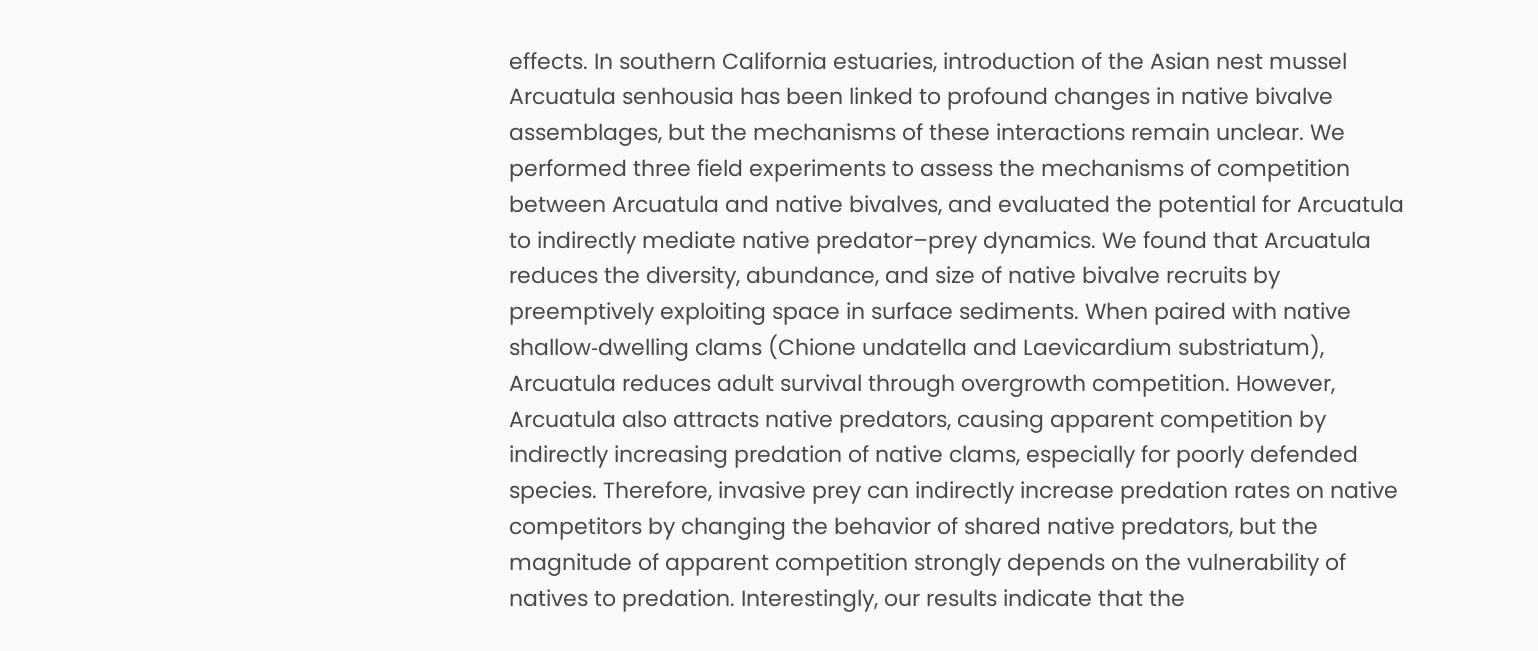effects. In southern California estuaries, introduction of the Asian nest mussel Arcuatula senhousia has been linked to profound changes in native bivalve assemblages, but the mechanisms of these interactions remain unclear. We performed three field experiments to assess the mechanisms of competition between Arcuatula and native bivalves, and evaluated the potential for Arcuatula to indirectly mediate native predator–prey dynamics. We found that Arcuatula reduces the diversity, abundance, and size of native bivalve recruits by preemptively exploiting space in surface sediments. When paired with native shallow‐dwelling clams (Chione undatella and Laevicardium substriatum), Arcuatula reduces adult survival through overgrowth competition. However, Arcuatula also attracts native predators, causing apparent competition by indirectly increasing predation of native clams, especially for poorly defended species. Therefore, invasive prey can indirectly increase predation rates on native competitors by changing the behavior of shared native predators, but the magnitude of apparent competition strongly depends on the vulnerability of natives to predation. Interestingly, our results indicate that the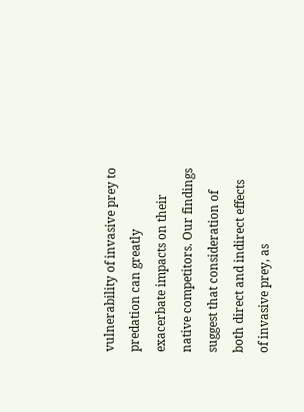vulnerability of invasive prey to predation can greatly exacerbate impacts on their native competitors. Our findings suggest that consideration of both direct and indirect effects of invasive prey, as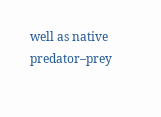well as native predator–prey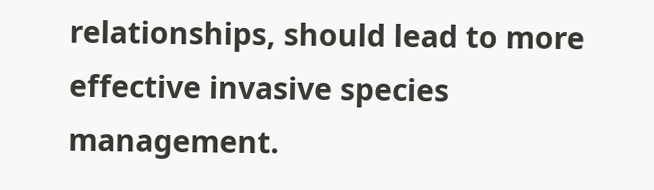relationships, should lead to more effective invasive species management.